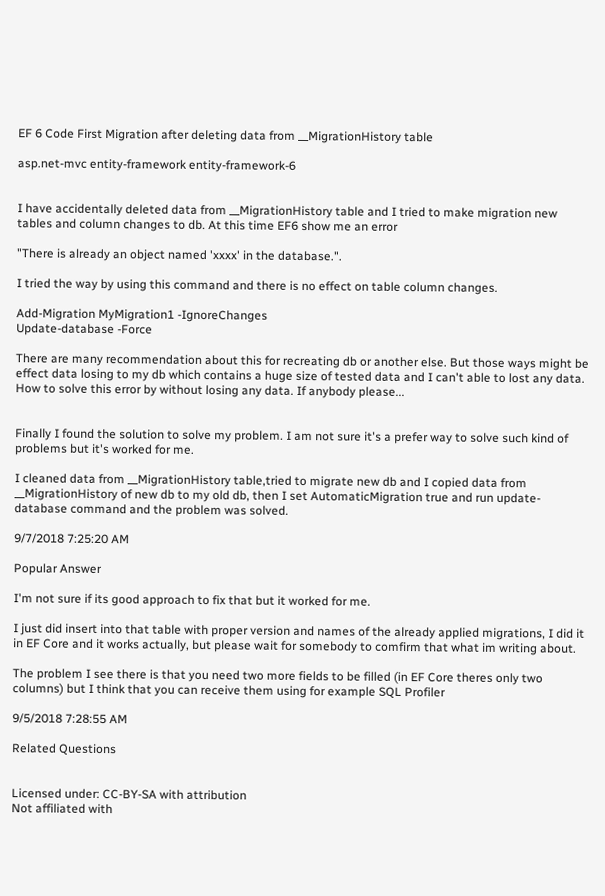EF 6 Code First Migration after deleting data from __MigrationHistory table

asp.net-mvc entity-framework entity-framework-6


I have accidentally deleted data from __MigrationHistory table and I tried to make migration new tables and column changes to db. At this time EF6 show me an error

"There is already an object named 'xxxx' in the database.".

I tried the way by using this command and there is no effect on table column changes.

Add-Migration MyMigration1 -IgnoreChanges
Update-database -Force

There are many recommendation about this for recreating db or another else. But those ways might be effect data losing to my db which contains a huge size of tested data and I can't able to lost any data. How to solve this error by without losing any data. If anybody please...


Finally I found the solution to solve my problem. I am not sure it's a prefer way to solve such kind of problems but it's worked for me.

I cleaned data from __MigrationHistory table,tried to migrate new db and I copied data from __MigrationHistory of new db to my old db, then I set AutomaticMigration true and run update-database command and the problem was solved.

9/7/2018 7:25:20 AM

Popular Answer

I'm not sure if its good approach to fix that but it worked for me.

I just did insert into that table with proper version and names of the already applied migrations, I did it in EF Core and it works actually, but please wait for somebody to comfirm that what im writing about.

The problem I see there is that you need two more fields to be filled (in EF Core theres only two columns) but I think that you can receive them using for example SQL Profiler

9/5/2018 7:28:55 AM

Related Questions


Licensed under: CC-BY-SA with attribution
Not affiliated with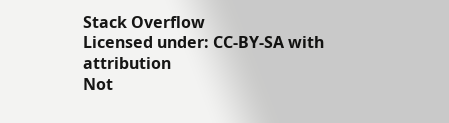Stack Overflow
Licensed under: CC-BY-SA with attribution
Not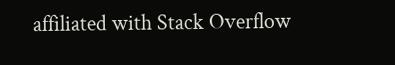affiliated with Stack Overflow